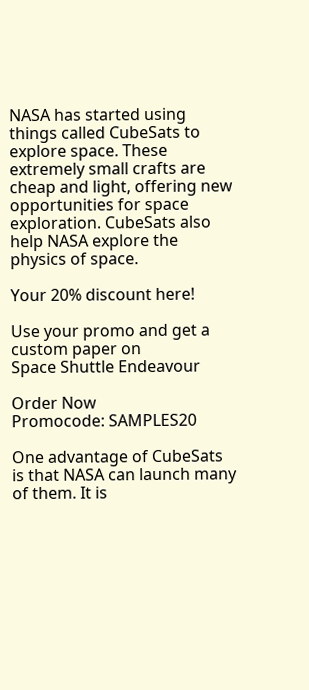NASA has started using things called CubeSats to explore space. These extremely small crafts are cheap and light, offering new opportunities for space exploration. CubeSats also help NASA explore the physics of space.

Your 20% discount here!

Use your promo and get a custom paper on
Space Shuttle Endeavour

Order Now
Promocode: SAMPLES20

One advantage of CubeSats is that NASA can launch many of them. It is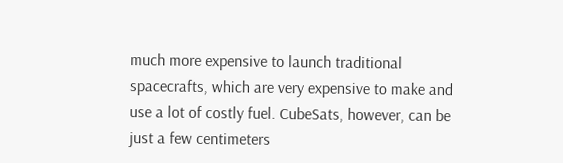much more expensive to launch traditional spacecrafts, which are very expensive to make and use a lot of costly fuel. CubeSats, however, can be just a few centimeters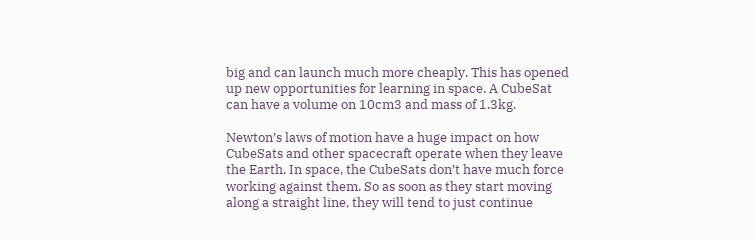big and can launch much more cheaply. This has opened up new opportunities for learning in space. A CubeSat can have a volume on 10cm3 and mass of 1.3kg.

Newton’s laws of motion have a huge impact on how CubeSats and other spacecraft operate when they leave the Earth. In space, the CubeSats don’t have much force working against them. So as soon as they start moving along a straight line, they will tend to just continue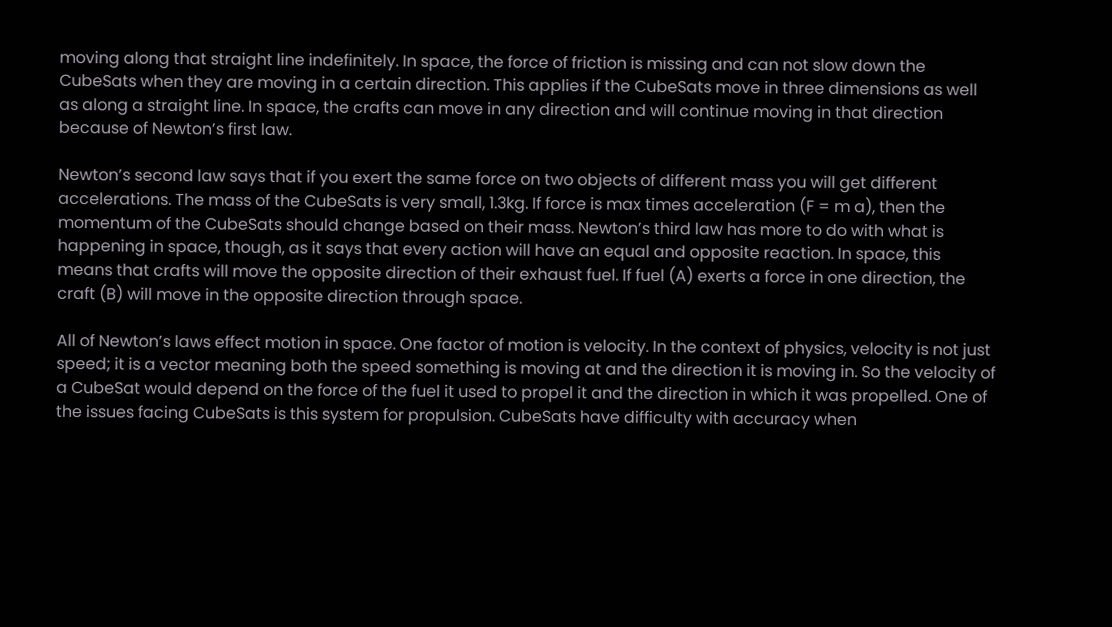moving along that straight line indefinitely. In space, the force of friction is missing and can not slow down the CubeSats when they are moving in a certain direction. This applies if the CubeSats move in three dimensions as well as along a straight line. In space, the crafts can move in any direction and will continue moving in that direction because of Newton’s first law.

Newton’s second law says that if you exert the same force on two objects of different mass you will get different accelerations. The mass of the CubeSats is very small, 1.3kg. If force is max times acceleration (F = m a), then the momentum of the CubeSats should change based on their mass. Newton’s third law has more to do with what is happening in space, though, as it says that every action will have an equal and opposite reaction. In space, this means that crafts will move the opposite direction of their exhaust fuel. If fuel (A) exerts a force in one direction, the craft (B) will move in the opposite direction through space.

All of Newton’s laws effect motion in space. One factor of motion is velocity. In the context of physics, velocity is not just speed; it is a vector meaning both the speed something is moving at and the direction it is moving in. So the velocity of a CubeSat would depend on the force of the fuel it used to propel it and the direction in which it was propelled. One of the issues facing CubeSats is this system for propulsion. CubeSats have difficulty with accuracy when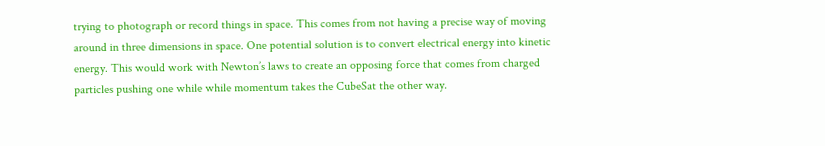trying to photograph or record things in space. This comes from not having a precise way of moving around in three dimensions in space. One potential solution is to convert electrical energy into kinetic energy. This would work with Newton’s laws to create an opposing force that comes from charged particles pushing one while while momentum takes the CubeSat the other way.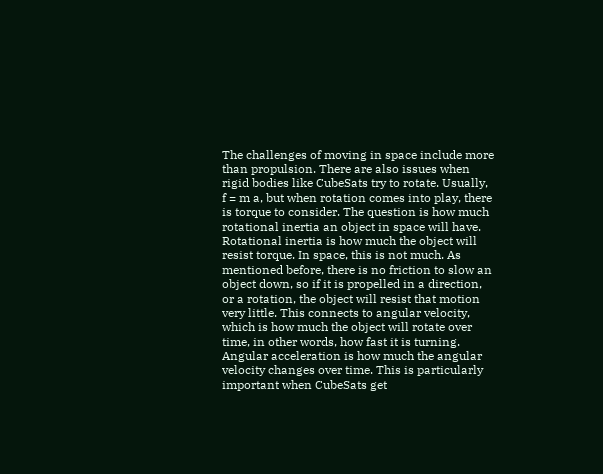The challenges of moving in space include more than propulsion. There are also issues when rigid bodies like CubeSats try to rotate. Usually, f = m a, but when rotation comes into play, there is torque to consider. The question is how much rotational inertia an object in space will have. Rotational inertia is how much the object will resist torque. In space, this is not much. As mentioned before, there is no friction to slow an object down, so if it is propelled in a direction, or a rotation, the object will resist that motion very little. This connects to angular velocity, which is how much the object will rotate over time, in other words, how fast it is turning. Angular acceleration is how much the angular velocity changes over time. This is particularly important when CubeSats get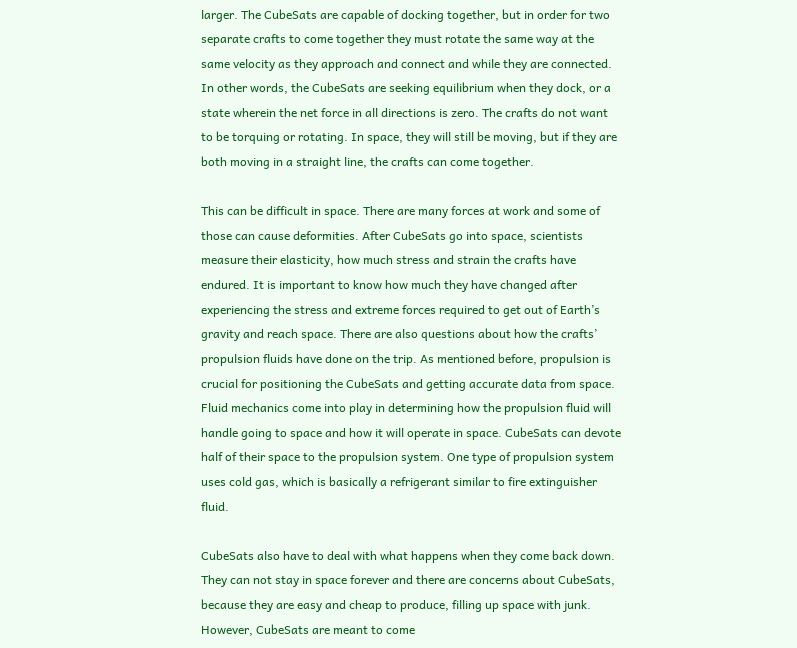larger. The CubeSats are capable of docking together, but in order for two separate crafts to come together they must rotate the same way at the same velocity as they approach and connect and while they are connected. In other words, the CubeSats are seeking equilibrium when they dock, or a state wherein the net force in all directions is zero. The crafts do not want to be torquing or rotating. In space, they will still be moving, but if they are both moving in a straight line, the crafts can come together.

This can be difficult in space. There are many forces at work and some of those can cause deformities. After CubeSats go into space, scientists measure their elasticity, how much stress and strain the crafts have endured. It is important to know how much they have changed after experiencing the stress and extreme forces required to get out of Earth’s gravity and reach space. There are also questions about how the crafts’ propulsion fluids have done on the trip. As mentioned before, propulsion is crucial for positioning the CubeSats and getting accurate data from space. Fluid mechanics come into play in determining how the propulsion fluid will handle going to space and how it will operate in space. CubeSats can devote half of their space to the propulsion system. One type of propulsion system uses cold gas, which is basically a refrigerant similar to fire extinguisher fluid.

CubeSats also have to deal with what happens when they come back down. They can not stay in space forever and there are concerns about CubeSats, because they are easy and cheap to produce, filling up space with junk. However, CubeSats are meant to come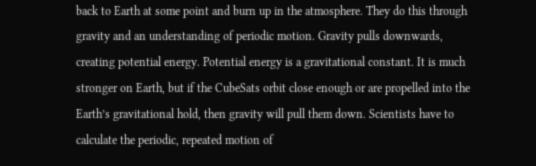back to Earth at some point and burn up in the atmosphere. They do this through gravity and an understanding of periodic motion. Gravity pulls downwards, creating potential energy. Potential energy is a gravitational constant. It is much stronger on Earth, but if the CubeSats orbit close enough or are propelled into the Earth’s gravitational hold, then gravity will pull them down. Scientists have to calculate the periodic, repeated motion of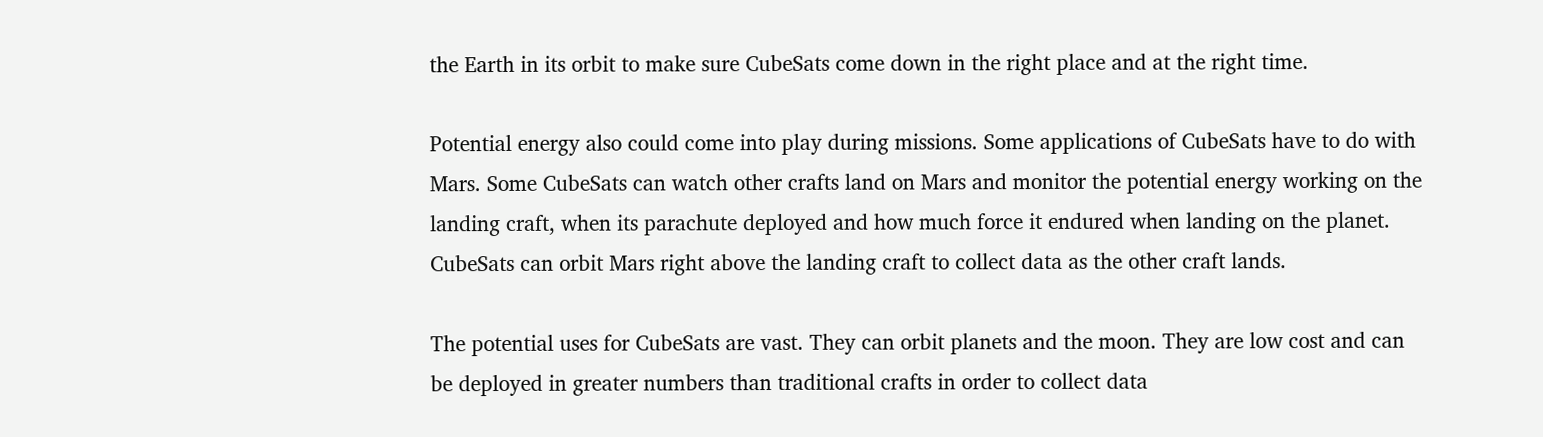the Earth in its orbit to make sure CubeSats come down in the right place and at the right time.

Potential energy also could come into play during missions. Some applications of CubeSats have to do with Mars. Some CubeSats can watch other crafts land on Mars and monitor the potential energy working on the landing craft, when its parachute deployed and how much force it endured when landing on the planet. CubeSats can orbit Mars right above the landing craft to collect data as the other craft lands.

The potential uses for CubeSats are vast. They can orbit planets and the moon. They are low cost and can be deployed in greater numbers than traditional crafts in order to collect data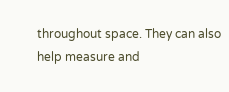throughout space. They can also help measure and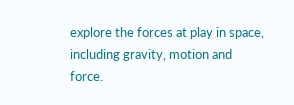explore the forces at play in space, including gravity, motion and force.